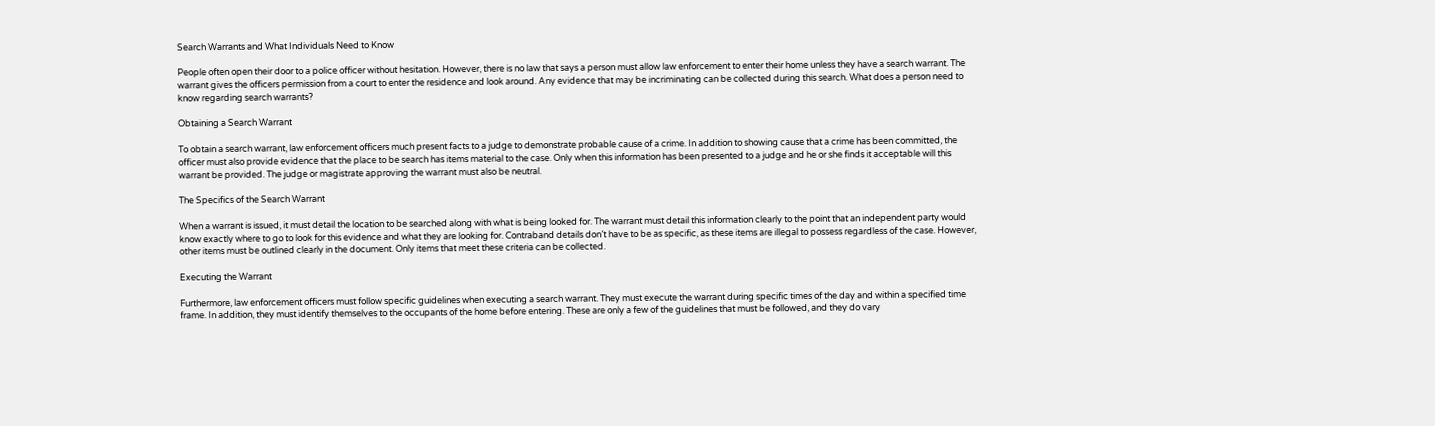Search Warrants and What Individuals Need to Know

People often open their door to a police officer without hesitation. However, there is no law that says a person must allow law enforcement to enter their home unless they have a search warrant. The warrant gives the officers permission from a court to enter the residence and look around. Any evidence that may be incriminating can be collected during this search. What does a person need to know regarding search warrants?

Obtaining a Search Warrant

To obtain a search warrant, law enforcement officers much present facts to a judge to demonstrate probable cause of a crime. In addition to showing cause that a crime has been committed, the officer must also provide evidence that the place to be search has items material to the case. Only when this information has been presented to a judge and he or she finds it acceptable will this warrant be provided. The judge or magistrate approving the warrant must also be neutral.

The Specifics of the Search Warrant

When a warrant is issued, it must detail the location to be searched along with what is being looked for. The warrant must detail this information clearly to the point that an independent party would know exactly where to go to look for this evidence and what they are looking for. Contraband details don’t have to be as specific, as these items are illegal to possess regardless of the case. However, other items must be outlined clearly in the document. Only items that meet these criteria can be collected.

Executing the Warrant

Furthermore, law enforcement officers must follow specific guidelines when executing a search warrant. They must execute the warrant during specific times of the day and within a specified time frame. In addition, they must identify themselves to the occupants of the home before entering. These are only a few of the guidelines that must be followed, and they do vary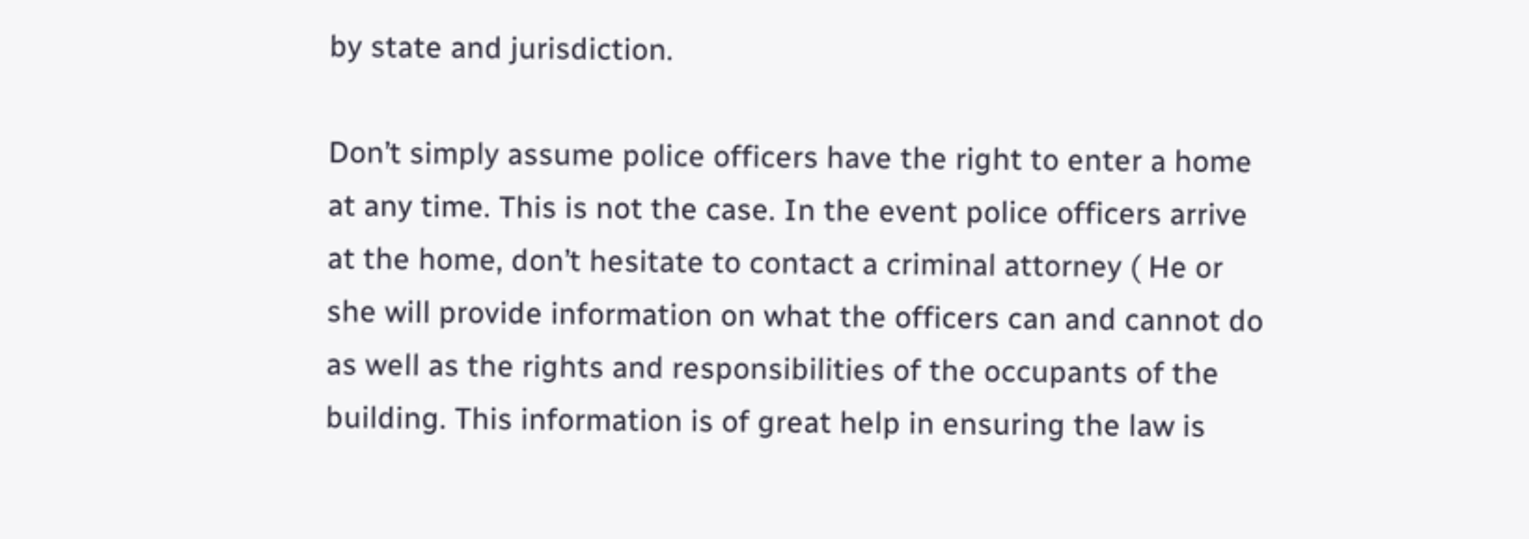by state and jurisdiction.

Don’t simply assume police officers have the right to enter a home at any time. This is not the case. In the event police officers arrive at the home, don’t hesitate to contact a criminal attorney ( He or she will provide information on what the officers can and cannot do as well as the rights and responsibilities of the occupants of the building. This information is of great help in ensuring the law is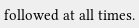followed at all times.